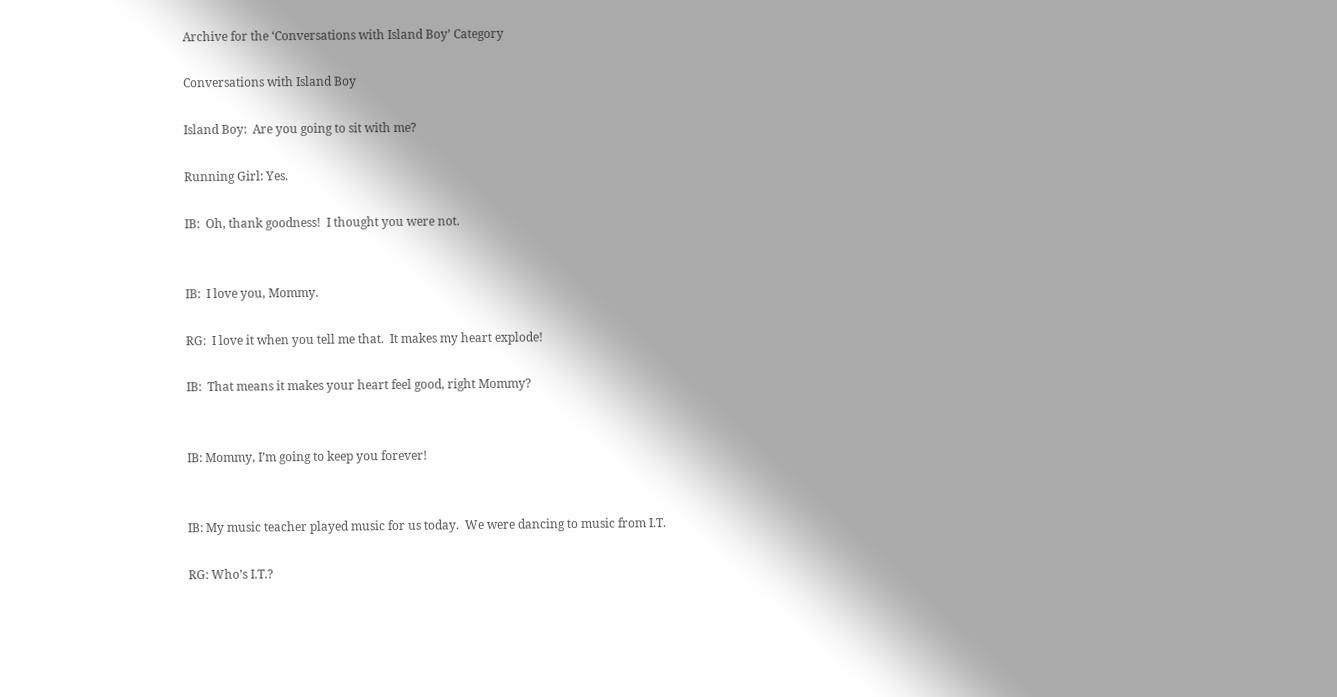Archive for the ‘Conversations with Island Boy’ Category

Conversations with Island Boy

Island Boy:  Are you going to sit with me?

Running Girl: Yes.

IB:  Oh, thank goodness!  I thought you were not.


IB:  I love you, Mommy.

RG:  I love it when you tell me that.  It makes my heart explode!

IB:  That means it makes your heart feel good, right Mommy?


IB: Mommy, I’m going to keep you forever!


IB: My music teacher played music for us today.  We were dancing to music from I.T.

RG: Who’s I.T.?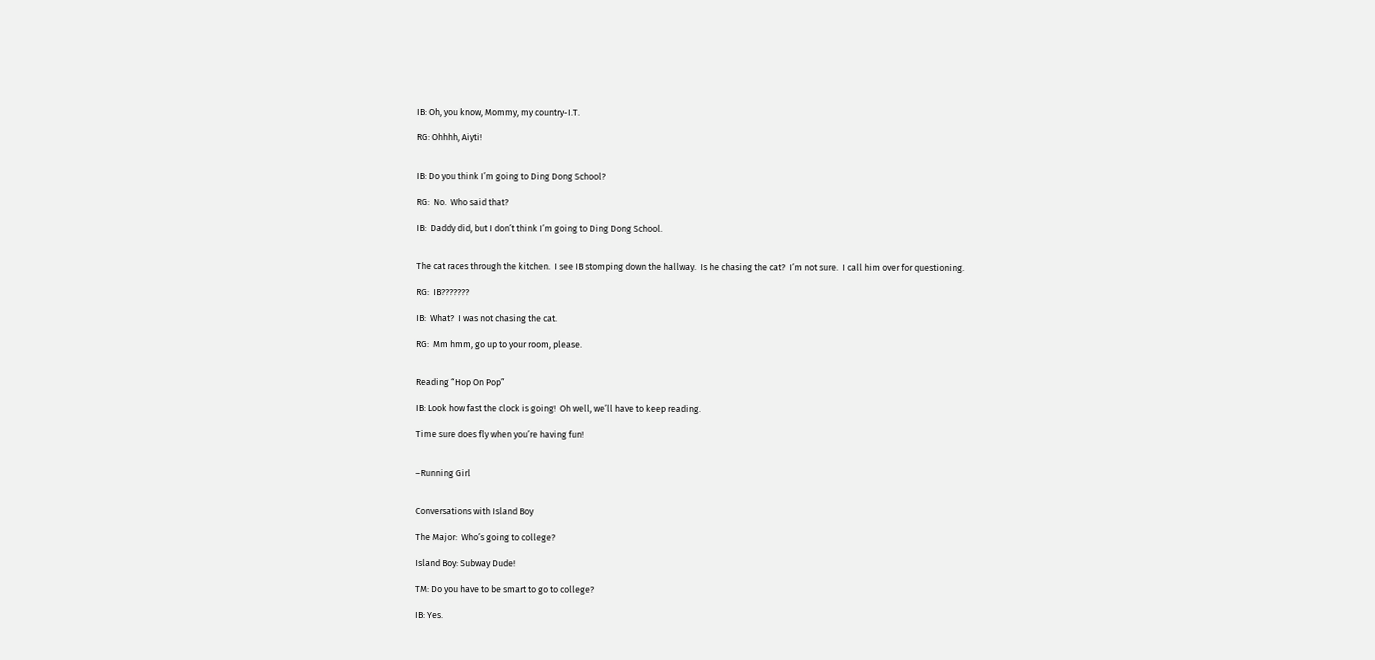IB: Oh, you know, Mommy, my country-I.T.

RG: Ohhhh, Aiyti!


IB: Do you think I’m going to Ding Dong School?

RG:  No.  Who said that?

IB:  Daddy did, but I don’t think I’m going to Ding Dong School.


The cat races through the kitchen.  I see IB stomping down the hallway.  Is he chasing the cat?  I’m not sure.  I call him over for questioning.

RG:  IB???????

IB:  What?  I was not chasing the cat.

RG:  Mm hmm, go up to your room, please.


Reading “Hop On Pop”

IB: Look how fast the clock is going!  Oh well, we’ll have to keep reading.

Time sure does fly when you’re having fun!


–Running Girl


Conversations with Island Boy

The Major:  Who’s going to college?

Island Boy: Subway Dude!

TM: Do you have to be smart to go to college?

IB: Yes.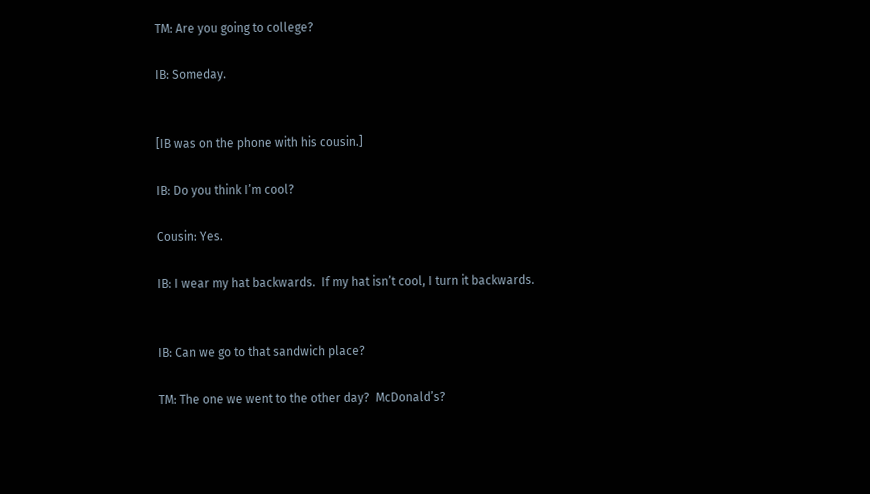TM: Are you going to college?

IB: Someday.


[IB was on the phone with his cousin.]

IB: Do you think I’m cool?

Cousin: Yes.

IB: I wear my hat backwards.  If my hat isn’t cool, I turn it backwards.


IB: Can we go to that sandwich place?

TM: The one we went to the other day?  McDonald’s?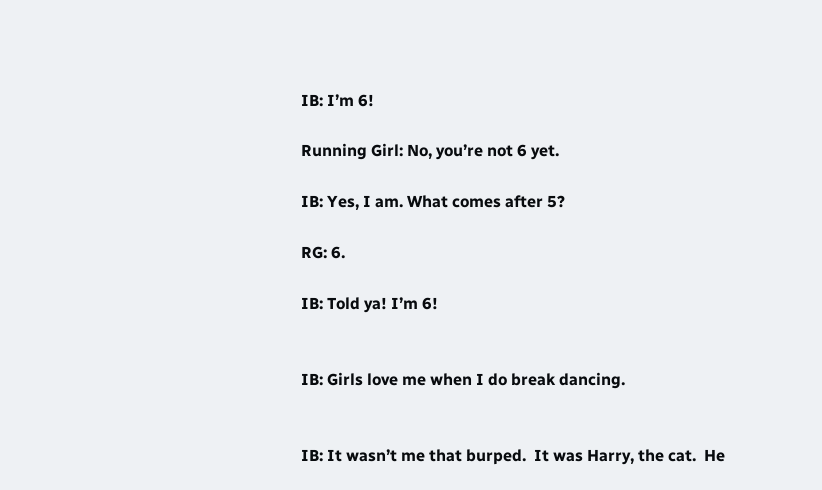IB: I’m 6!

Running Girl: No, you’re not 6 yet.

IB: Yes, I am. What comes after 5?

RG: 6.

IB: Told ya! I’m 6!


IB: Girls love me when I do break dancing.


IB: It wasn’t me that burped.  It was Harry, the cat.  He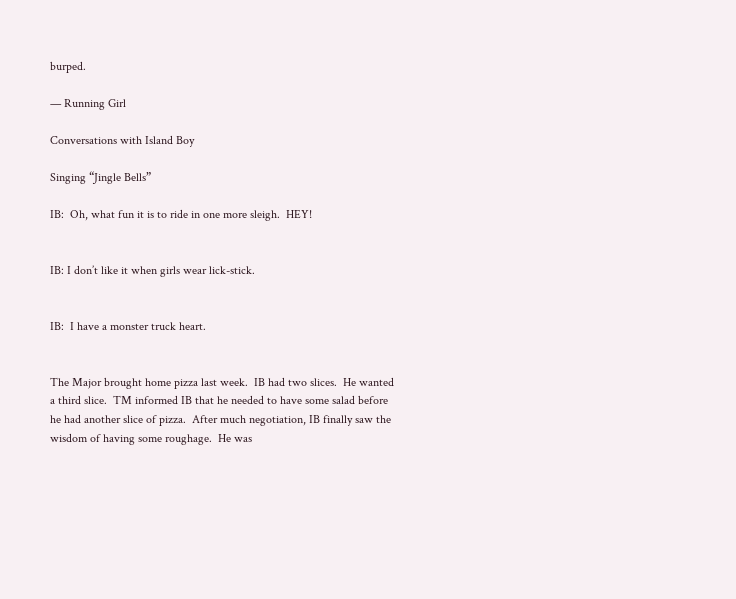burped.

— Running Girl

Conversations with Island Boy

Singing “Jingle Bells”

IB:  Oh, what fun it is to ride in one more sleigh.  HEY!


IB: I don’t like it when girls wear lick-stick.


IB:  I have a monster truck heart.


The Major brought home pizza last week.  IB had two slices.  He wanted a third slice.  TM informed IB that he needed to have some salad before he had another slice of pizza.  After much negotiation, IB finally saw the wisdom of having some roughage.  He was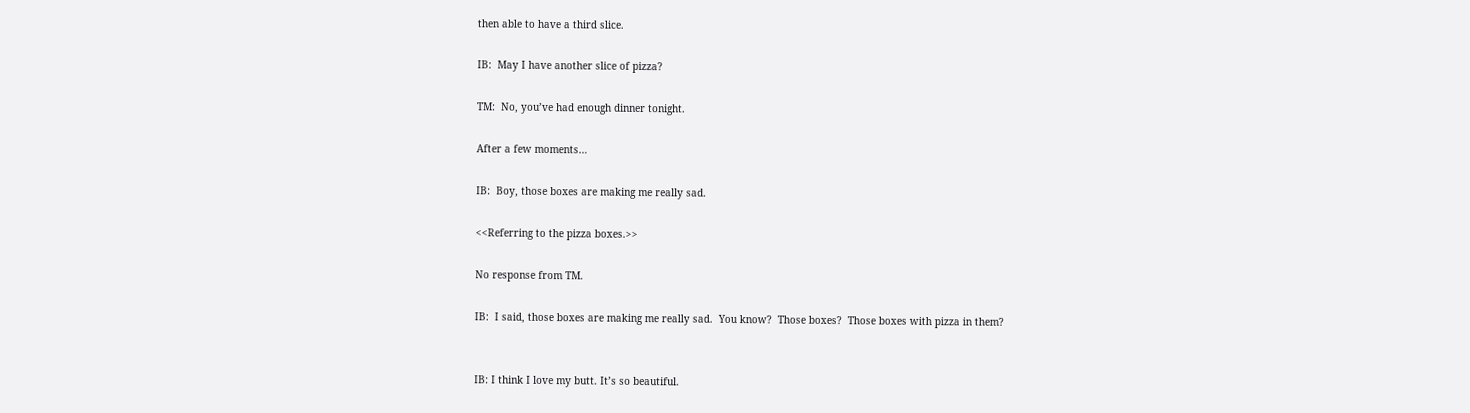then able to have a third slice.

IB:  May I have another slice of pizza?

TM:  No, you’ve had enough dinner tonight.

After a few moments…

IB:  Boy, those boxes are making me really sad.

<<Referring to the pizza boxes.>>

No response from TM.

IB:  I said, those boxes are making me really sad.  You know?  Those boxes?  Those boxes with pizza in them?


IB: I think I love my butt. It’s so beautiful.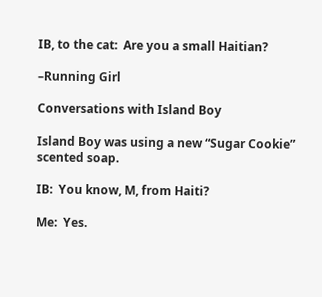IB, to the cat:  Are you a small Haitian?

–Running Girl

Conversations with Island Boy

Island Boy was using a new “Sugar Cookie” scented soap.

IB:  You know, M, from Haiti?

Me:  Yes.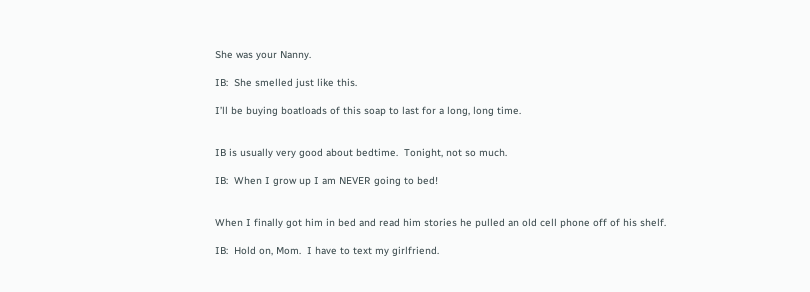She was your Nanny.

IB:  She smelled just like this.

I’ll be buying boatloads of this soap to last for a long, long time.


IB is usually very good about bedtime.  Tonight, not so much.

IB:  When I grow up I am NEVER going to bed!


When I finally got him in bed and read him stories he pulled an old cell phone off of his shelf.

IB:  Hold on, Mom.  I have to text my girlfriend.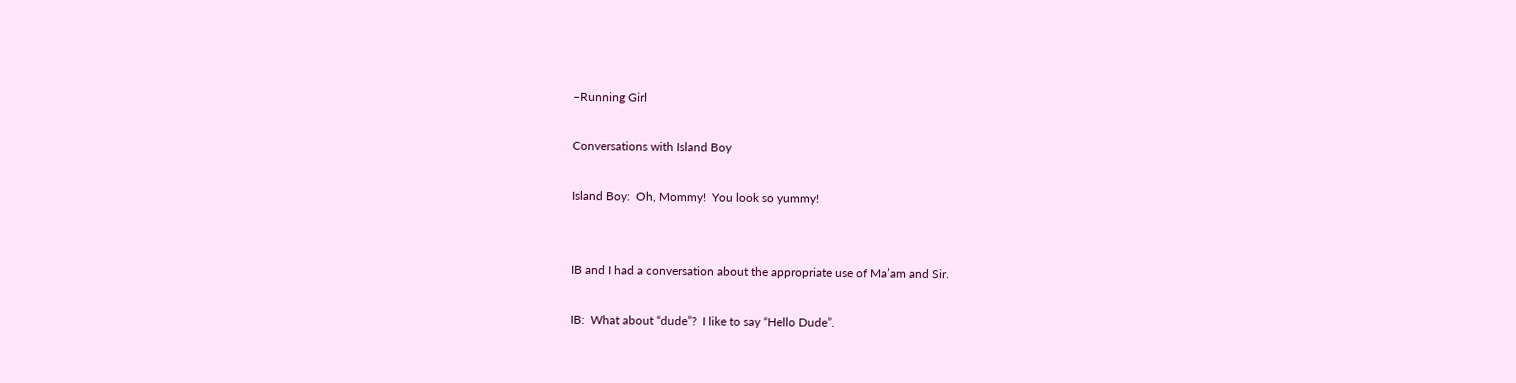–Running Girl

Conversations with Island Boy

Island Boy:  Oh, Mommy!  You look so yummy!


IB and I had a conversation about the appropriate use of Ma’am and Sir.

IB:  What about “dude”?  I like to say “Hello Dude”.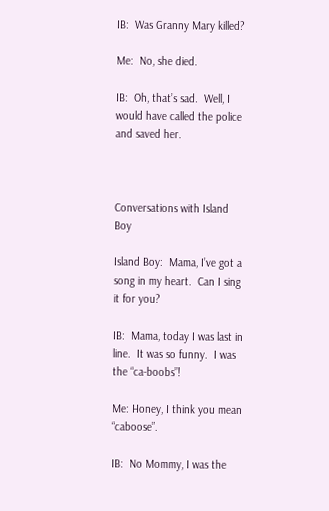IB:  Was Granny Mary killed?

Me:  No, she died.

IB:  Oh, that’s sad.  Well, I would have called the police and saved her.



Conversations with Island Boy

Island Boy:  Mama, I’ve got a song in my heart.  Can I sing it for you?

IB:  Mama, today I was last in line.  It was so funny.  I was the “ca-boobs”!

Me: Honey, I think you mean “caboose”.

IB:  No Mommy, I was the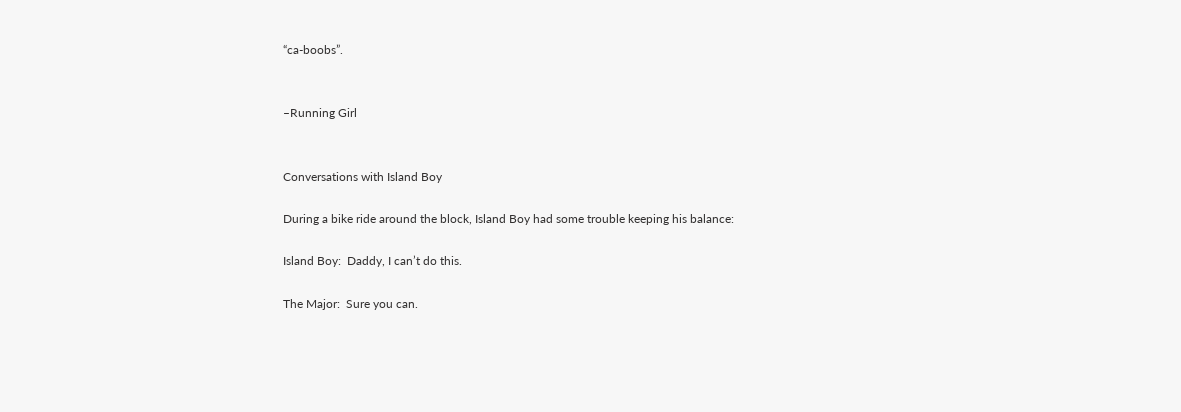“ca-boobs”.


–Running Girl


Conversations with Island Boy

During a bike ride around the block, Island Boy had some trouble keeping his balance:

Island Boy:  Daddy, I can’t do this.

The Major:  Sure you can.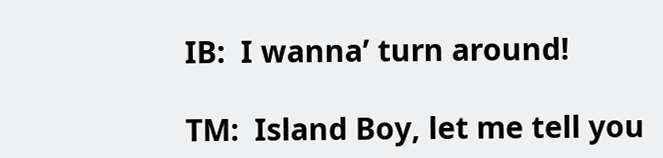IB:  I wanna’ turn around!

TM:  Island Boy, let me tell you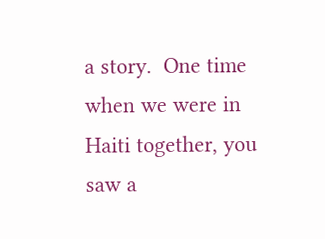a story.  One time when we were in Haiti together, you saw a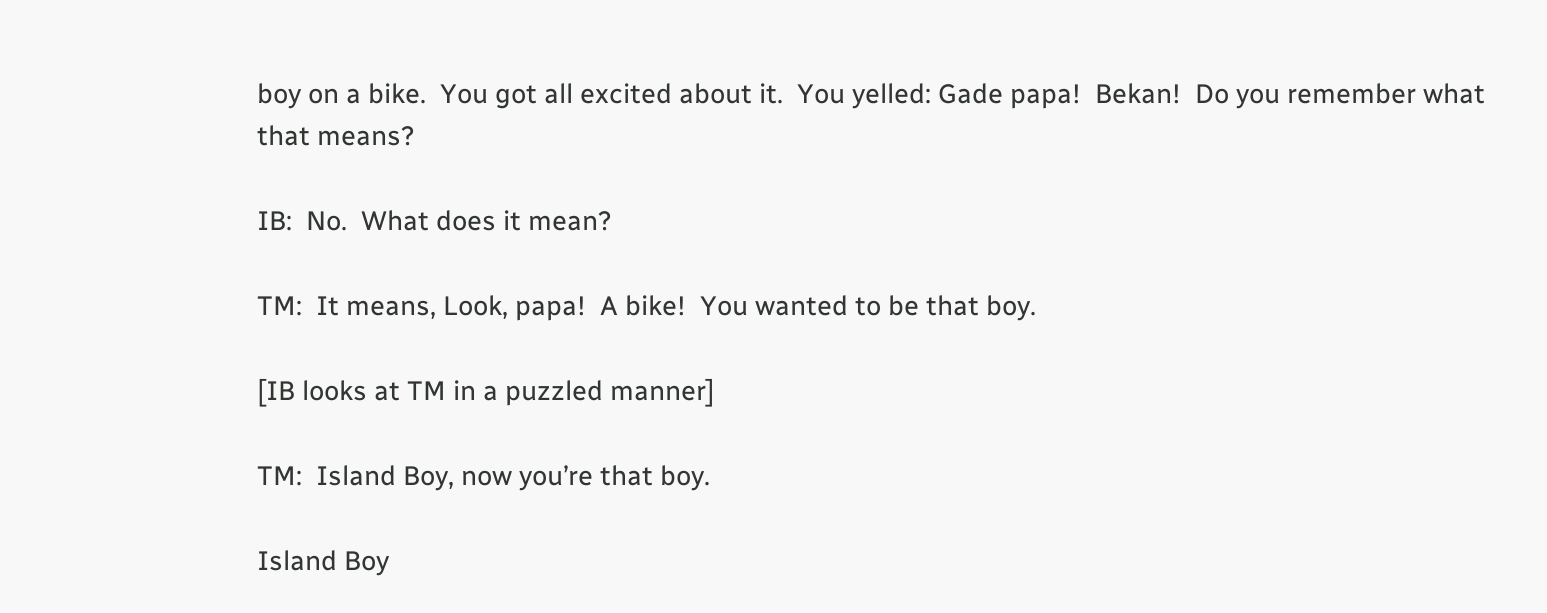boy on a bike.  You got all excited about it.  You yelled: Gade papa!  Bekan!  Do you remember what that means?

IB:  No.  What does it mean?

TM:  It means, Look, papa!  A bike!  You wanted to be that boy.

[IB looks at TM in a puzzled manner]

TM:  Island Boy, now you’re that boy.

Island Boy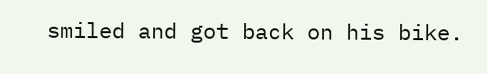smiled and got back on his bike.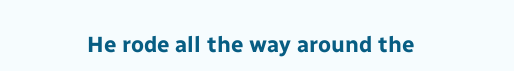He rode all the way around the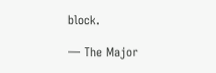block.

— The Major